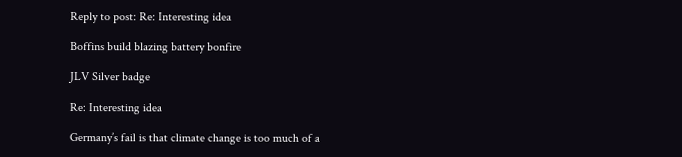Reply to post: Re: Interesting idea

Boffins build blazing battery bonfire

JLV Silver badge

Re: Interesting idea

Germany’s fail is that climate change is too much of a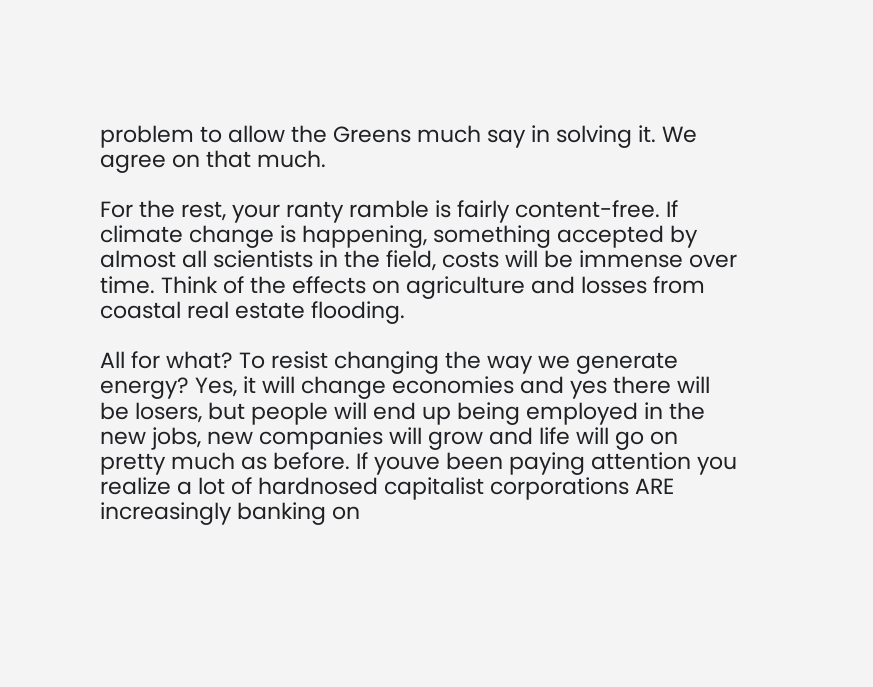problem to allow the Greens much say in solving it. We agree on that much.

For the rest, your ranty ramble is fairly content-free. If climate change is happening, something accepted by almost all scientists in the field, costs will be immense over time. Think of the effects on agriculture and losses from coastal real estate flooding.

All for what? To resist changing the way we generate energy? Yes, it will change economies and yes there will be losers, but people will end up being employed in the new jobs, new companies will grow and life will go on pretty much as before. If youve been paying attention you realize a lot of hardnosed capitalist corporations ARE increasingly banking on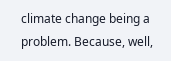climate change being a problem. Because, well,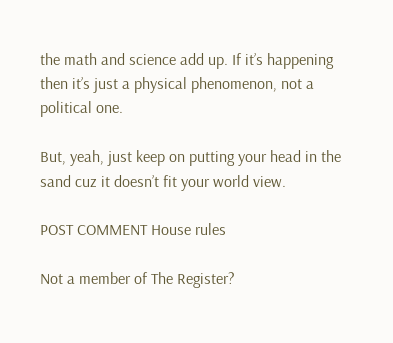the math and science add up. If it’s happening then it’s just a physical phenomenon, not a political one.

But, yeah, just keep on putting your head in the sand cuz it doesn’t fit your world view.

POST COMMENT House rules

Not a member of The Register?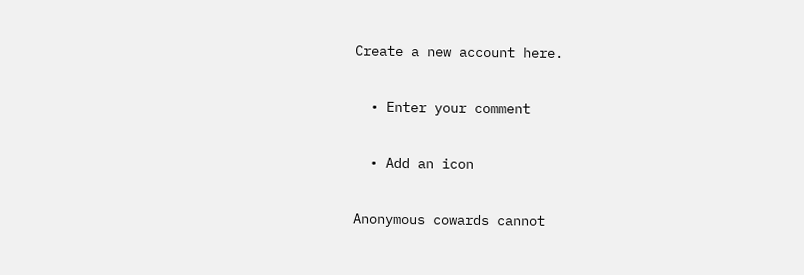Create a new account here.

  • Enter your comment

  • Add an icon

Anonymous cowards cannot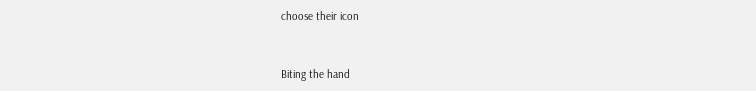choose their icon


Biting the hand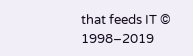that feeds IT © 1998–2019